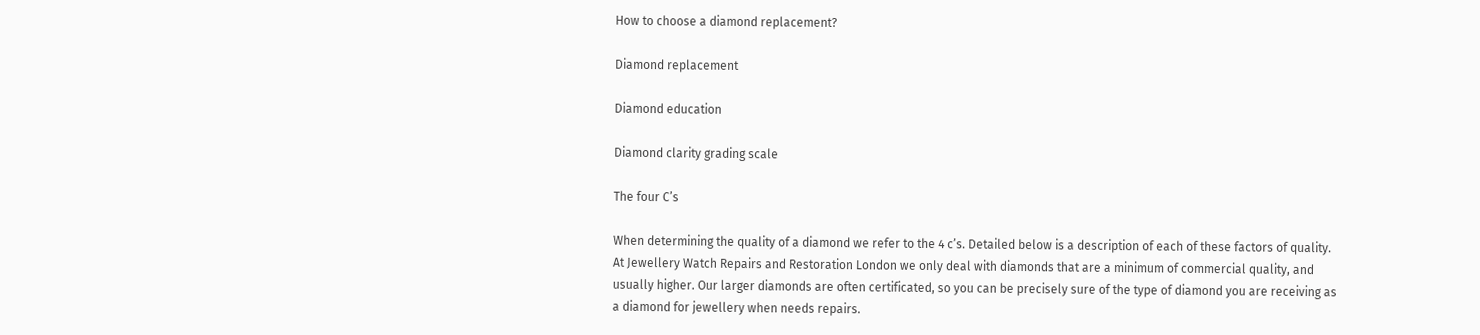How to choose a diamond replacement?

Diamond replacement

Diamond education

Diamond clarity grading scale

The four C’s

When determining the quality of a diamond we refer to the 4 c’s. Detailed below is a description of each of these factors of quality. At Jewellery Watch Repairs and Restoration London we only deal with diamonds that are a minimum of commercial quality, and usually higher. Our larger diamonds are often certificated, so you can be precisely sure of the type of diamond you are receiving as a diamond for jewellery when needs repairs.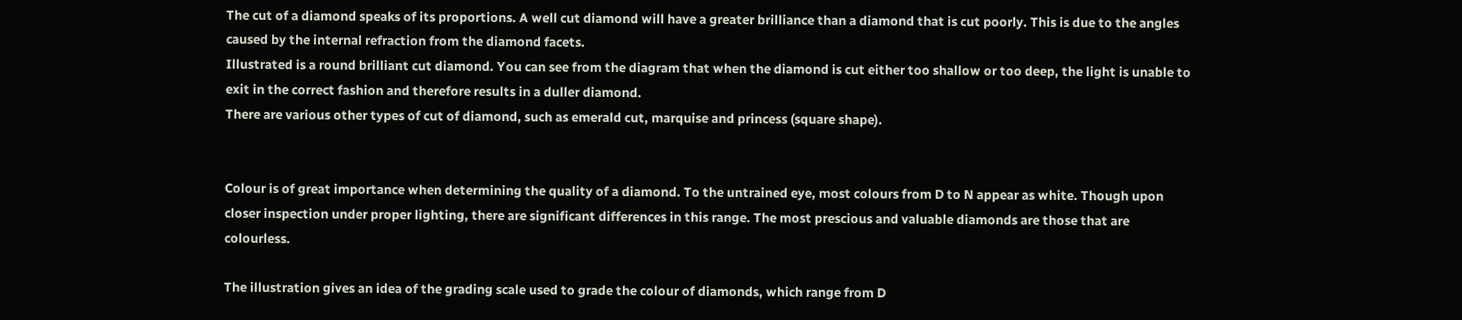The cut of a diamond speaks of its proportions. A well cut diamond will have a greater brilliance than a diamond that is cut poorly. This is due to the angles caused by the internal refraction from the diamond facets.
Illustrated is a round brilliant cut diamond. You can see from the diagram that when the diamond is cut either too shallow or too deep, the light is unable to exit in the correct fashion and therefore results in a duller diamond.
There are various other types of cut of diamond, such as emerald cut, marquise and princess (square shape).


Colour is of great importance when determining the quality of a diamond. To the untrained eye, most colours from D to N appear as white. Though upon closer inspection under proper lighting, there are significant differences in this range. The most prescious and valuable diamonds are those that are colourless.

The illustration gives an idea of the grading scale used to grade the colour of diamonds, which range from D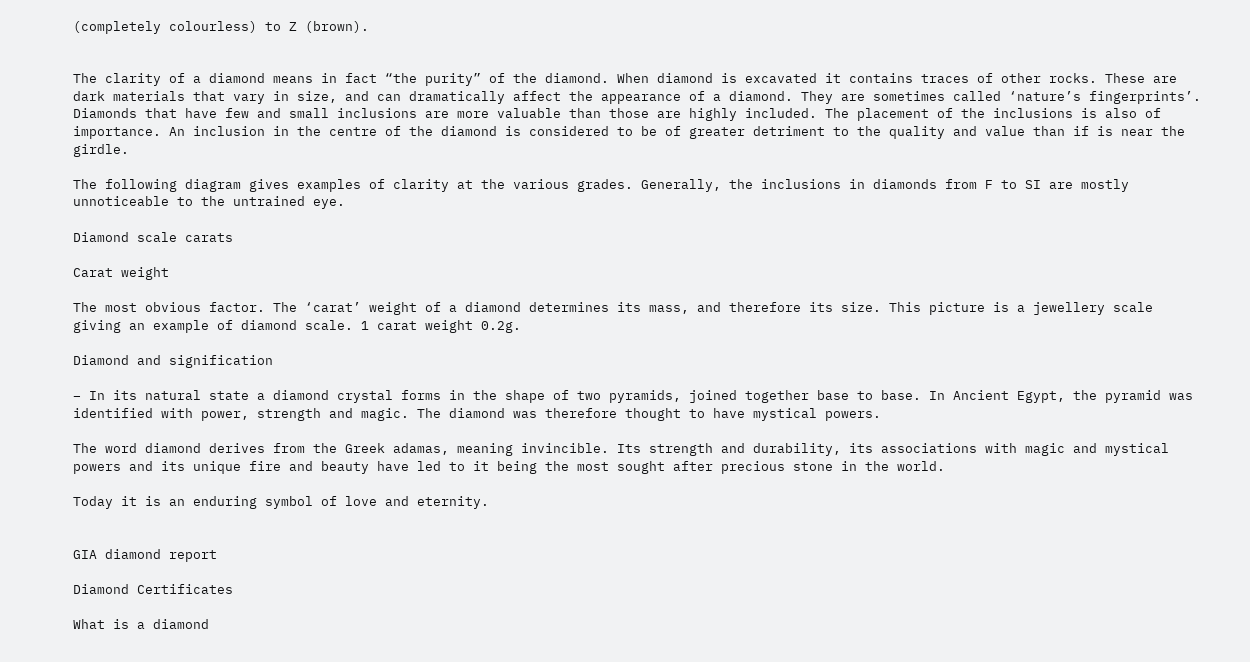(completely colourless) to Z (brown).


The clarity of a diamond means in fact “the purity” of the diamond. When diamond is excavated it contains traces of other rocks. These are dark materials that vary in size, and can dramatically affect the appearance of a diamond. They are sometimes called ‘nature’s fingerprints’. Diamonds that have few and small inclusions are more valuable than those are highly included. The placement of the inclusions is also of importance. An inclusion in the centre of the diamond is considered to be of greater detriment to the quality and value than if is near the girdle.

The following diagram gives examples of clarity at the various grades. Generally, the inclusions in diamonds from F to SI are mostly unnoticeable to the untrained eye.

Diamond scale carats

Carat weight

The most obvious factor. The ‘carat’ weight of a diamond determines its mass, and therefore its size. This picture is a jewellery scale giving an example of diamond scale. 1 carat weight 0.2g.

Diamond and signification

– In its natural state a diamond crystal forms in the shape of two pyramids, joined together base to base. In Ancient Egypt, the pyramid was identified with power, strength and magic. The diamond was therefore thought to have mystical powers.

The word diamond derives from the Greek adamas, meaning invincible. Its strength and durability, its associations with magic and mystical powers and its unique fire and beauty have led to it being the most sought after precious stone in the world.

Today it is an enduring symbol of love and eternity.


GIA diamond report

Diamond Certificates

What is a diamond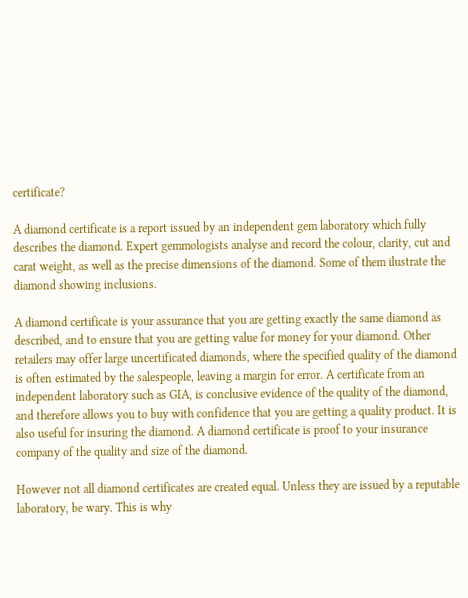certificate?

A diamond certificate is a report issued by an independent gem laboratory which fully describes the diamond. Expert gemmologists analyse and record the colour, clarity, cut and carat weight, as well as the precise dimensions of the diamond. Some of them ilustrate the diamond showing inclusions.

A diamond certificate is your assurance that you are getting exactly the same diamond as described, and to ensure that you are getting value for money for your diamond. Other retailers may offer large uncertificated diamonds, where the specified quality of the diamond is often estimated by the salespeople, leaving a margin for error. A certificate from an independent laboratory such as GIA, is conclusive evidence of the quality of the diamond, and therefore allows you to buy with confidence that you are getting a quality product. It is also useful for insuring the diamond. A diamond certificate is proof to your insurance company of the quality and size of the diamond.

However not all diamond certificates are created equal. Unless they are issued by a reputable laboratory, be wary. This is why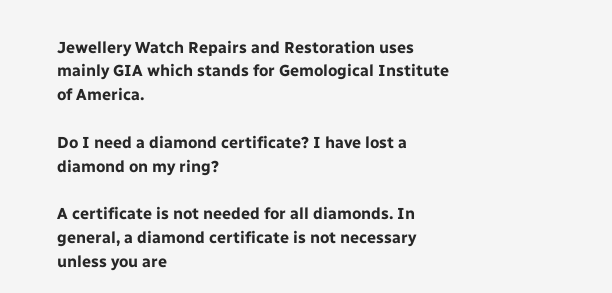Jewellery Watch Repairs and Restoration uses mainly GIA which stands for Gemological Institute of America.

Do I need a diamond certificate? I have lost a diamond on my ring?

A certificate is not needed for all diamonds. In general, a diamond certificate is not necessary unless you are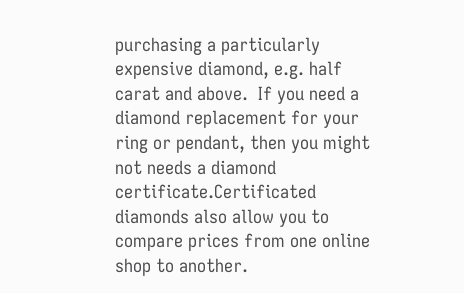purchasing a particularly expensive diamond, e.g. half carat and above.  If you need a diamond replacement for your ring or pendant, then you might not needs a diamond certificate.Certificated diamonds also allow you to compare prices from one online shop to another.